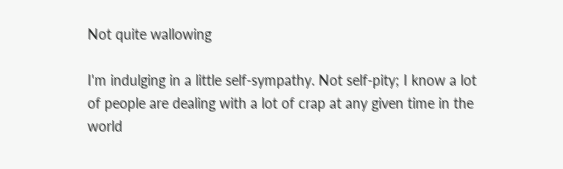Not quite wallowing

I'm indulging in a little self-sympathy. Not self-pity; I know a lot of people are dealing with a lot of crap at any given time in the world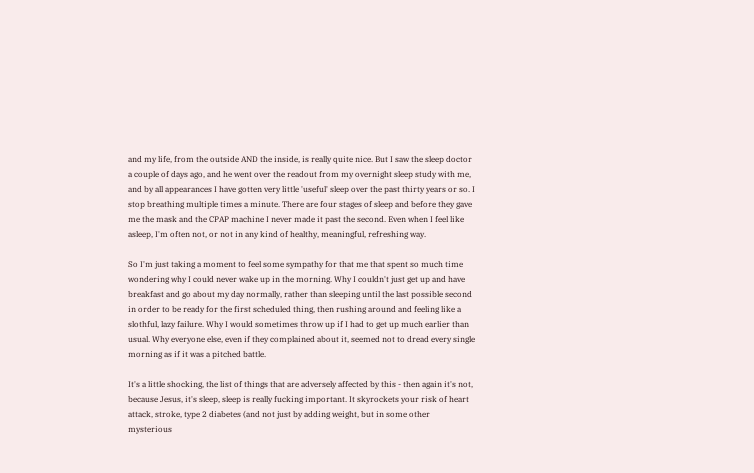and my life, from the outside AND the inside, is really quite nice. But I saw the sleep doctor a couple of days ago, and he went over the readout from my overnight sleep study with me, and by all appearances I have gotten very little 'useful' sleep over the past thirty years or so. I stop breathing multiple times a minute. There are four stages of sleep and before they gave me the mask and the CPAP machine I never made it past the second. Even when I feel like asleep, I'm often not, or not in any kind of healthy, meaningful, refreshing way.

So I'm just taking a moment to feel some sympathy for that me that spent so much time wondering why I could never wake up in the morning. Why I couldn't just get up and have breakfast and go about my day normally, rather than sleeping until the last possible second in order to be ready for the first scheduled thing, then rushing around and feeling like a slothful, lazy failure. Why I would sometimes throw up if I had to get up much earlier than usual. Why everyone else, even if they complained about it, seemed not to dread every single morning as if it was a pitched battle.

It's a little shocking, the list of things that are adversely affected by this - then again it's not, because Jesus, it's sleep, sleep is really fucking important. It skyrockets your risk of heart attack, stroke, type 2 diabetes (and not just by adding weight, but in some other mysterious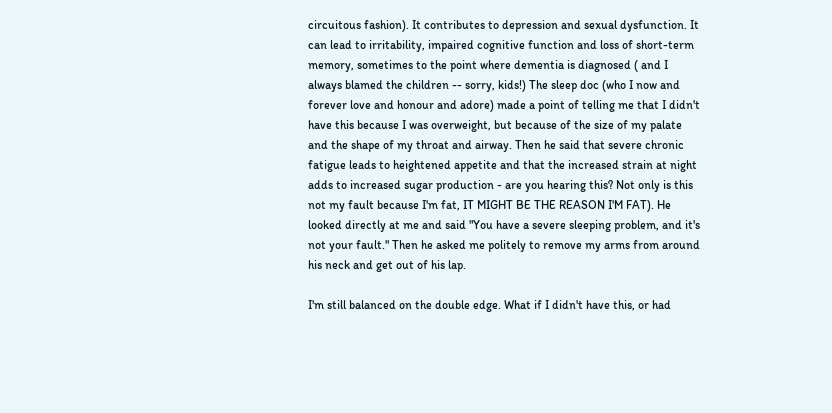circuitous fashion). It contributes to depression and sexual dysfunction. It can lead to irritability, impaired cognitive function and loss of short-term memory, sometimes to the point where dementia is diagnosed ( and I always blamed the children -- sorry, kids!) The sleep doc (who I now and forever love and honour and adore) made a point of telling me that I didn't have this because I was overweight, but because of the size of my palate and the shape of my throat and airway. Then he said that severe chronic fatigue leads to heightened appetite and that the increased strain at night adds to increased sugar production - are you hearing this? Not only is this not my fault because I'm fat, IT MIGHT BE THE REASON I'M FAT). He looked directly at me and said "You have a severe sleeping problem, and it's not your fault." Then he asked me politely to remove my arms from around his neck and get out of his lap.

I'm still balanced on the double edge. What if I didn't have this, or had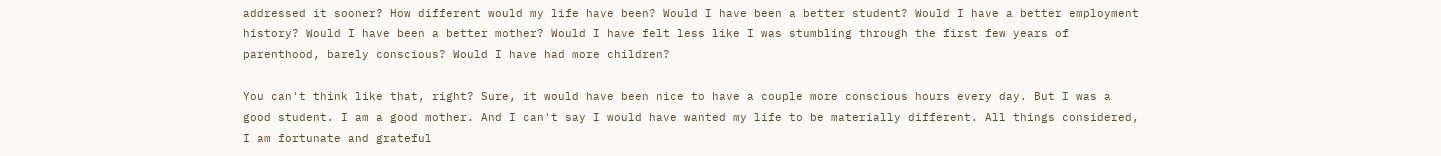addressed it sooner? How different would my life have been? Would I have been a better student? Would I have a better employment history? Would I have been a better mother? Would I have felt less like I was stumbling through the first few years of parenthood, barely conscious? Would I have had more children?

You can't think like that, right? Sure, it would have been nice to have a couple more conscious hours every day. But I was a good student. I am a good mother. And I can't say I would have wanted my life to be materially different. All things considered, I am fortunate and grateful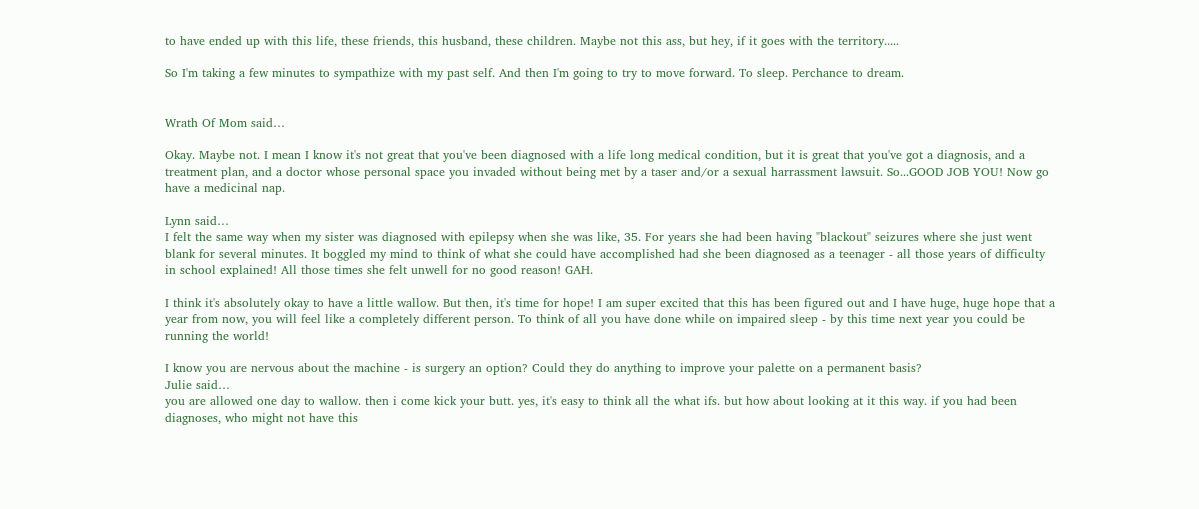to have ended up with this life, these friends, this husband, these children. Maybe not this ass, but hey, if it goes with the territory.....

So I'm taking a few minutes to sympathize with my past self. And then I'm going to try to move forward. To sleep. Perchance to dream.


Wrath Of Mom said…

Okay. Maybe not. I mean I know it's not great that you've been diagnosed with a life long medical condition, but it is great that you've got a diagnosis, and a treatment plan, and a doctor whose personal space you invaded without being met by a taser and/or a sexual harrassment lawsuit. So...GOOD JOB YOU! Now go have a medicinal nap.

Lynn said…
I felt the same way when my sister was diagnosed with epilepsy when she was like, 35. For years she had been having "blackout" seizures where she just went blank for several minutes. It boggled my mind to think of what she could have accomplished had she been diagnosed as a teenager - all those years of difficulty in school explained! All those times she felt unwell for no good reason! GAH.

I think it's absolutely okay to have a little wallow. But then, it's time for hope! I am super excited that this has been figured out and I have huge, huge hope that a year from now, you will feel like a completely different person. To think of all you have done while on impaired sleep - by this time next year you could be running the world!

I know you are nervous about the machine - is surgery an option? Could they do anything to improve your palette on a permanent basis?
Julie said…
you are allowed one day to wallow. then i come kick your butt. yes, it's easy to think all the what ifs. but how about looking at it this way. if you had been diagnoses, who might not have this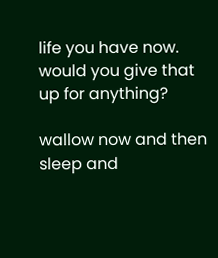life you have now. would you give that up for anything?

wallow now and then sleep and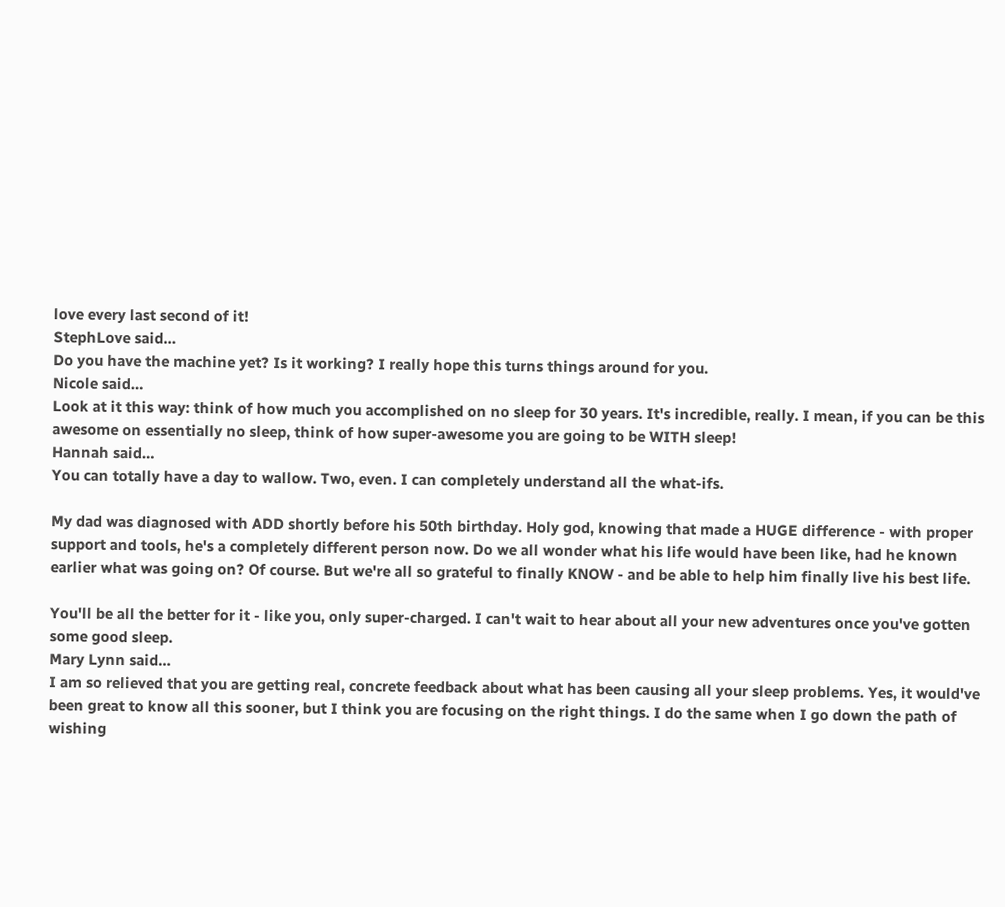love every last second of it!
StephLove said…
Do you have the machine yet? Is it working? I really hope this turns things around for you.
Nicole said…
Look at it this way: think of how much you accomplished on no sleep for 30 years. It's incredible, really. I mean, if you can be this awesome on essentially no sleep, think of how super-awesome you are going to be WITH sleep!
Hannah said…
You can totally have a day to wallow. Two, even. I can completely understand all the what-ifs.

My dad was diagnosed with ADD shortly before his 50th birthday. Holy god, knowing that made a HUGE difference - with proper support and tools, he's a completely different person now. Do we all wonder what his life would have been like, had he known earlier what was going on? Of course. But we're all so grateful to finally KNOW - and be able to help him finally live his best life.

You'll be all the better for it - like you, only super-charged. I can't wait to hear about all your new adventures once you've gotten some good sleep.
Mary Lynn said…
I am so relieved that you are getting real, concrete feedback about what has been causing all your sleep problems. Yes, it would've been great to know all this sooner, but I think you are focusing on the right things. I do the same when I go down the path of wishing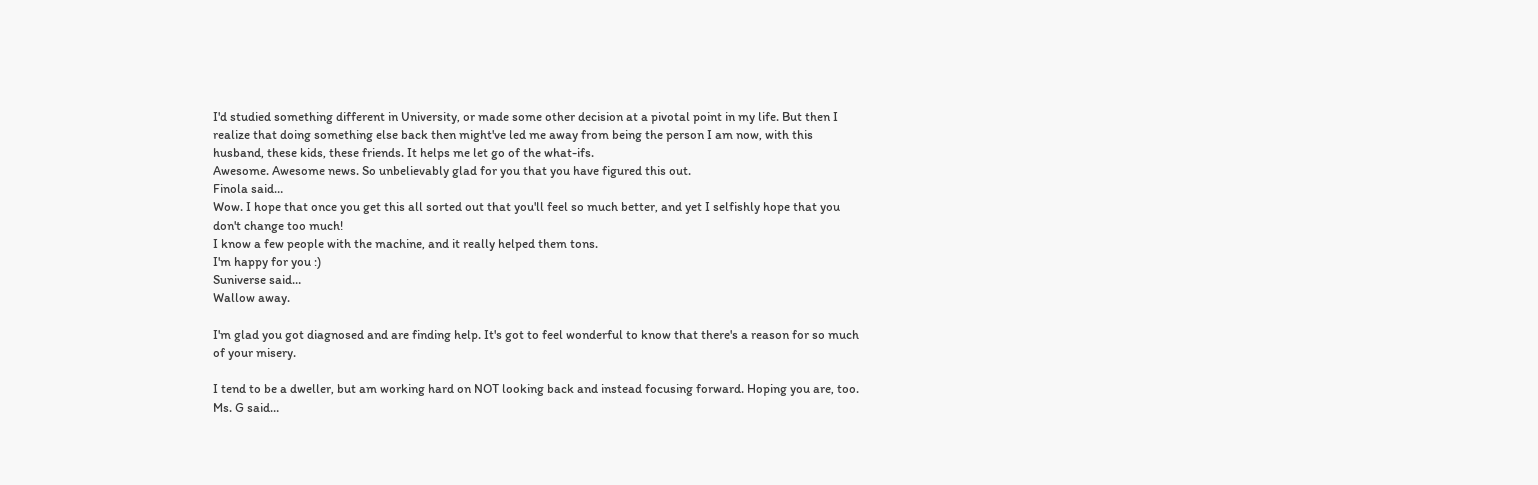I'd studied something different in University, or made some other decision at a pivotal point in my life. But then I realize that doing something else back then might've led me away from being the person I am now, with this husband, these kids, these friends. It helps me let go of the what-ifs.
Awesome. Awesome news. So unbelievably glad for you that you have figured this out.
Finola said…
Wow. I hope that once you get this all sorted out that you'll feel so much better, and yet I selfishly hope that you don't change too much!
I know a few people with the machine, and it really helped them tons.
I'm happy for you :)
Suniverse said…
Wallow away.

I'm glad you got diagnosed and are finding help. It's got to feel wonderful to know that there's a reason for so much of your misery.

I tend to be a dweller, but am working hard on NOT looking back and instead focusing forward. Hoping you are, too.
Ms. G said…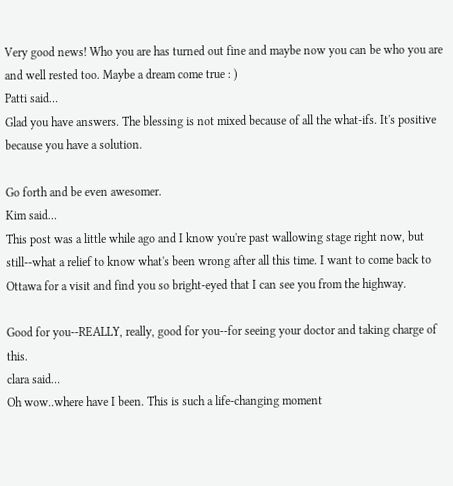Very good news! Who you are has turned out fine and maybe now you can be who you are and well rested too. Maybe a dream come true : )
Patti said…
Glad you have answers. The blessing is not mixed because of all the what-ifs. It's positive because you have a solution.

Go forth and be even awesomer.
Kim said…
This post was a little while ago and I know you're past wallowing stage right now, but still--what a relief to know what's been wrong after all this time. I want to come back to Ottawa for a visit and find you so bright-eyed that I can see you from the highway.

Good for you--REALLY, really, good for you--for seeing your doctor and taking charge of this.
clara said…
Oh wow..where have I been. This is such a life-changing moment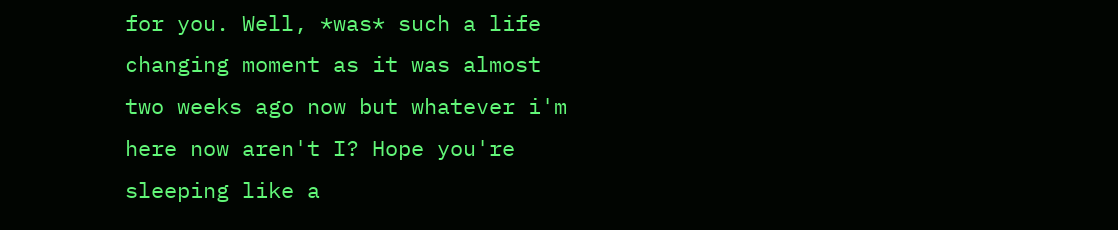for you. Well, *was* such a life changing moment as it was almost two weeks ago now but whatever i'm here now aren't I? Hope you're sleeping like a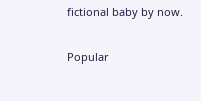fictional baby by now.

Popular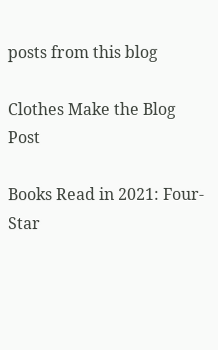posts from this blog

Clothes Make the Blog Post

Books Read in 2021: Four-Star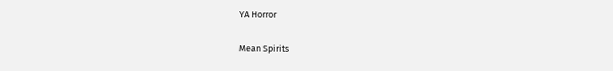YA Horror

Mean Spirits